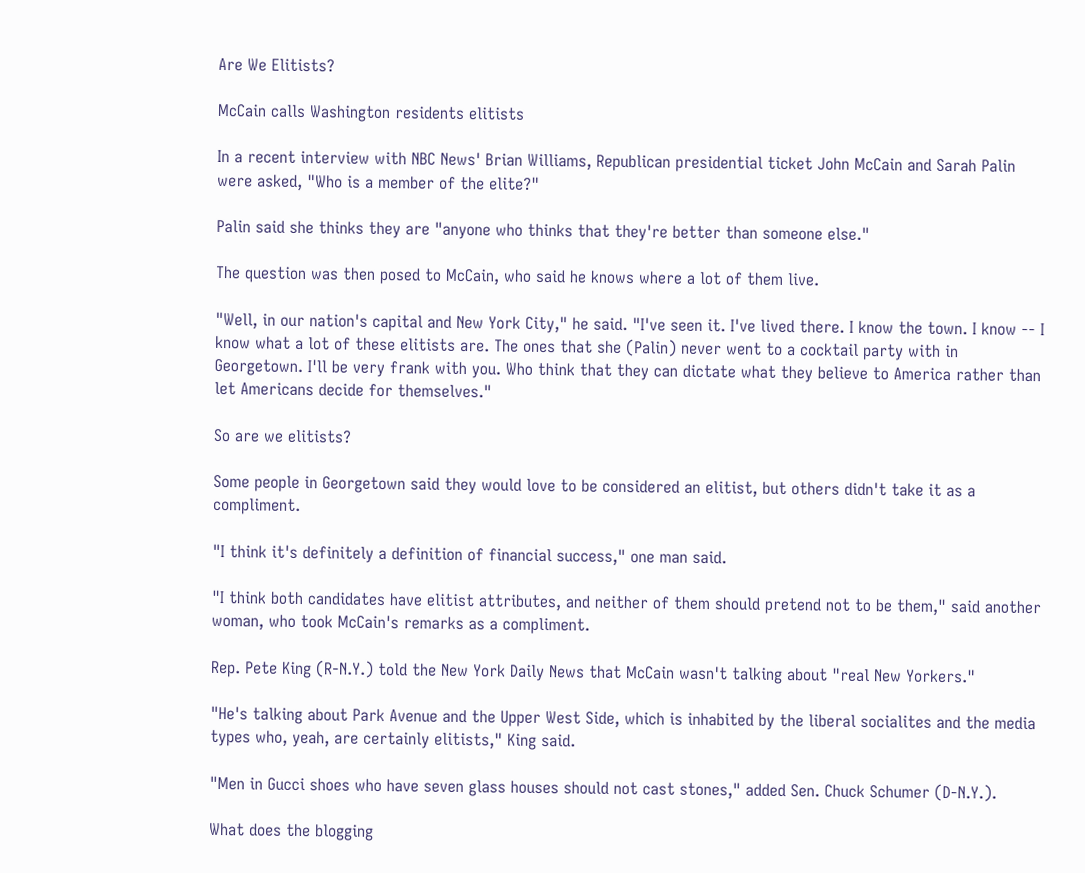Are We Elitists?

McCain calls Washington residents elitists

In a recent interview with NBC News' Brian Williams, Republican presidential ticket John McCain and Sarah Palin were asked, "Who is a member of the elite?"

Palin said she thinks they are "anyone who thinks that they're better than someone else."

The question was then posed to McCain, who said he knows where a lot of them live.

"Well, in our nation's capital and New York City," he said. "I've seen it. I've lived there. I know the town. I know -- I know what a lot of these elitists are. The ones that she (Palin) never went to a cocktail party with in Georgetown. I'll be very frank with you. Who think that they can dictate what they believe to America rather than let Americans decide for themselves."

So are we elitists?

Some people in Georgetown said they would love to be considered an elitist, but others didn't take it as a compliment.

"I think it's definitely a definition of financial success," one man said.

"I think both candidates have elitist attributes, and neither of them should pretend not to be them," said another woman, who took McCain's remarks as a compliment.

Rep. Pete King (R-N.Y.) told the New York Daily News that McCain wasn't talking about "real New Yorkers."

"He's talking about Park Avenue and the Upper West Side, which is inhabited by the liberal socialites and the media types who, yeah, are certainly elitists," King said.

"Men in Gucci shoes who have seven glass houses should not cast stones," added Sen. Chuck Schumer (D-N.Y.).

What does the blogging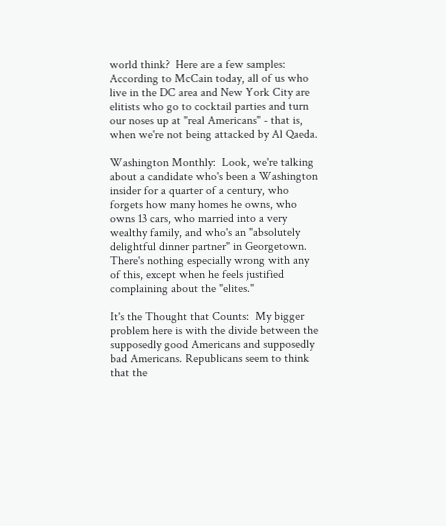world think?  Here are a few samples:  According to McCain today, all of us who live in the DC area and New York City are elitists who go to cocktail parties and turn our noses up at "real Americans" - that is, when we're not being attacked by Al Qaeda.

Washington Monthly:  Look, we're talking about a candidate who's been a Washington insider for a quarter of a century, who forgets how many homes he owns, who owns 13 cars, who married into a very wealthy family, and who's an "absolutely delightful dinner partner" in Georgetown. There's nothing especially wrong with any of this, except when he feels justified complaining about the "elites."

It's the Thought that Counts:  My bigger problem here is with the divide between the supposedly good Americans and supposedly bad Americans. Republicans seem to think that the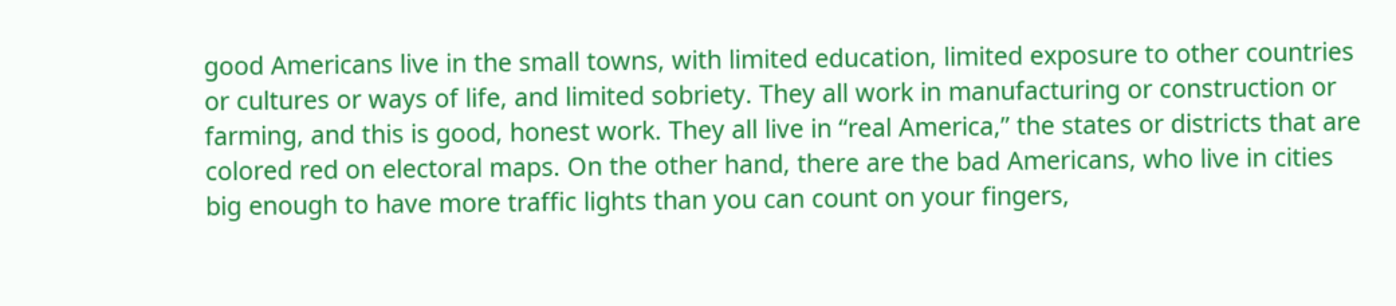good Americans live in the small towns, with limited education, limited exposure to other countries or cultures or ways of life, and limited sobriety. They all work in manufacturing or construction or farming, and this is good, honest work. They all live in “real America,” the states or districts that are colored red on electoral maps. On the other hand, there are the bad Americans, who live in cities big enough to have more traffic lights than you can count on your fingers,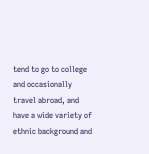tend to go to college and occasionally travel abroad, and have a wide variety of ethnic background and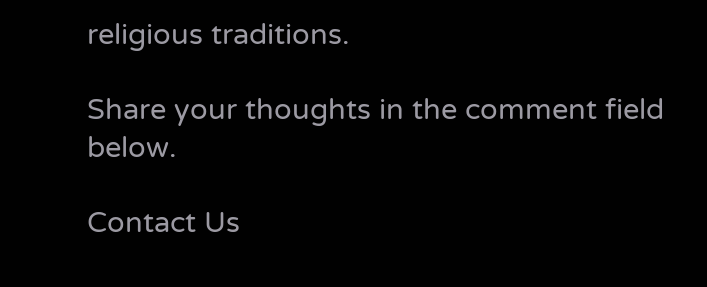religious traditions.

Share your thoughts in the comment field below.

Contact Us